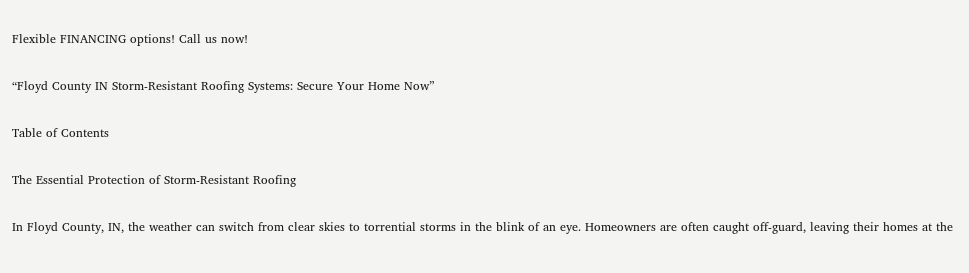Flexible FINANCING options! Call us now!

“Floyd County IN Storm-Resistant Roofing Systems: Secure Your Home Now”

Table of Contents

The Essential Protection of Storm-Resistant Roofing

In Floyd County, IN, the weather can switch from clear skies to torrential storms in the blink of an eye. Homeowners are often caught off-guard, leaving their homes at the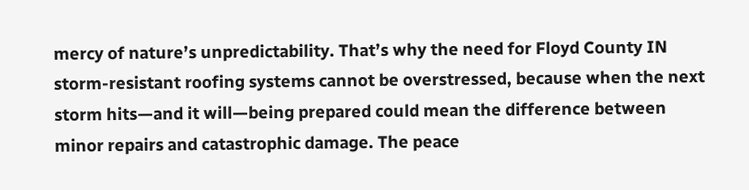mercy of nature’s unpredictability. That’s why the need for Floyd County IN storm-resistant roofing systems cannot be overstressed, because when the next storm hits—and it will—being prepared could mean the difference between minor repairs and catastrophic damage. The peace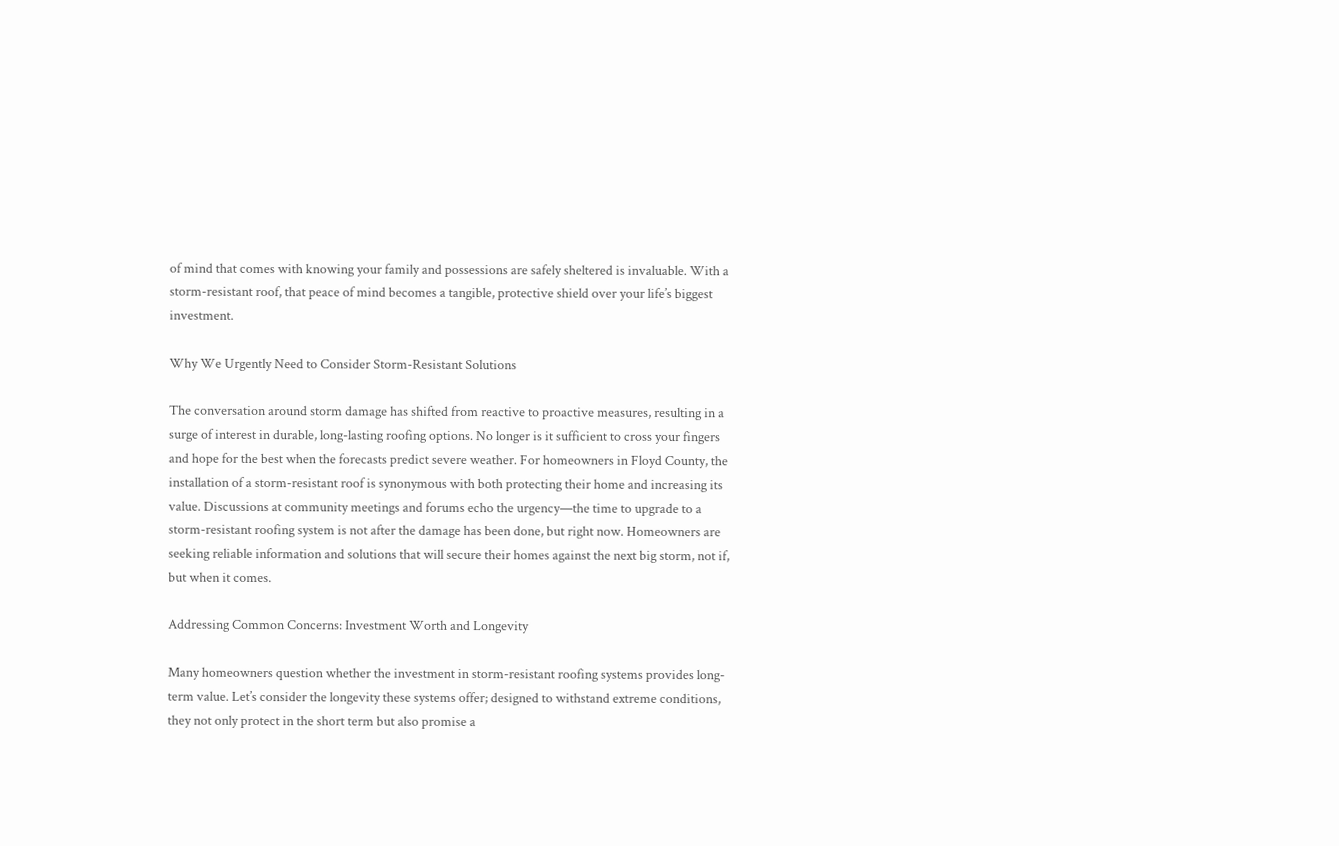of mind that comes with knowing your family and possessions are safely sheltered is invaluable. With a storm-resistant roof, that peace of mind becomes a tangible, protective shield over your life’s biggest investment.

Why We Urgently Need to Consider Storm-Resistant Solutions

The conversation around storm damage has shifted from reactive to proactive measures, resulting in a surge of interest in durable, long-lasting roofing options. No longer is it sufficient to cross your fingers and hope for the best when the forecasts predict severe weather. For homeowners in Floyd County, the installation of a storm-resistant roof is synonymous with both protecting their home and increasing its value. Discussions at community meetings and forums echo the urgency—the time to upgrade to a storm-resistant roofing system is not after the damage has been done, but right now. Homeowners are seeking reliable information and solutions that will secure their homes against the next big storm, not if, but when it comes.

Addressing Common Concerns: Investment Worth and Longevity

Many homeowners question whether the investment in storm-resistant roofing systems provides long-term value. Let’s consider the longevity these systems offer; designed to withstand extreme conditions, they not only protect in the short term but also promise a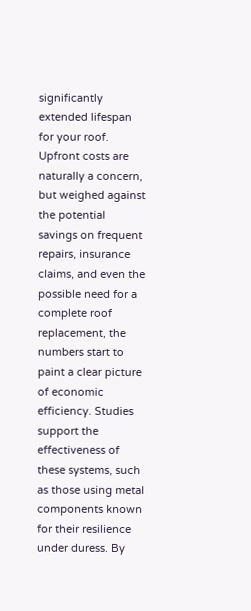significantly extended lifespan for your roof. Upfront costs are naturally a concern, but weighed against the potential savings on frequent repairs, insurance claims, and even the possible need for a complete roof replacement, the numbers start to paint a clear picture of economic efficiency. Studies support the effectiveness of these systems, such as those using metal components known for their resilience under duress. By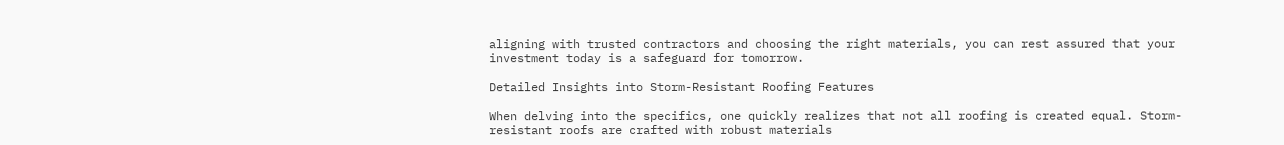aligning with trusted contractors and choosing the right materials, you can rest assured that your investment today is a safeguard for tomorrow.

Detailed Insights into Storm-Resistant Roofing Features

When delving into the specifics, one quickly realizes that not all roofing is created equal. Storm-resistant roofs are crafted with robust materials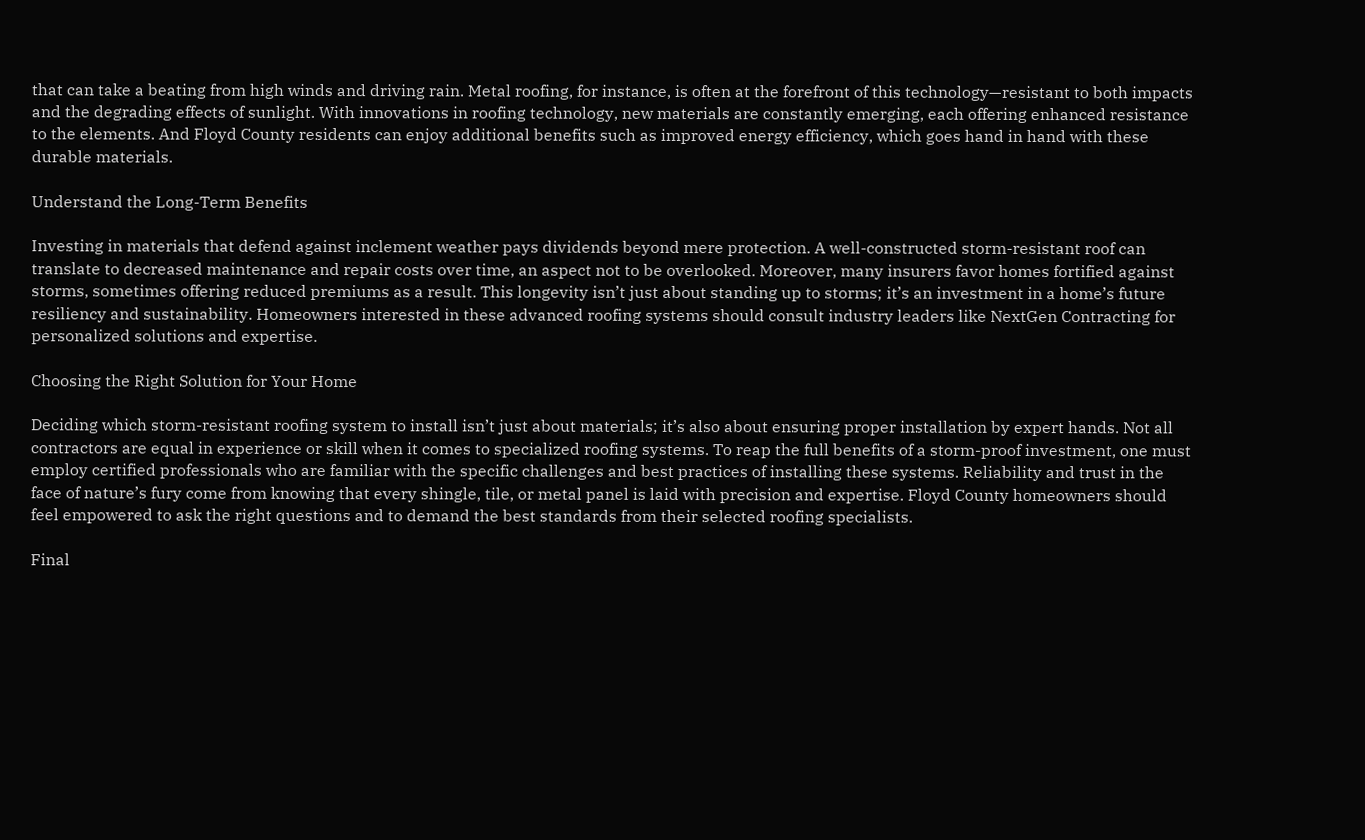that can take a beating from high winds and driving rain. Metal roofing, for instance, is often at the forefront of this technology—resistant to both impacts and the degrading effects of sunlight. With innovations in roofing technology, new materials are constantly emerging, each offering enhanced resistance to the elements. And Floyd County residents can enjoy additional benefits such as improved energy efficiency, which goes hand in hand with these durable materials.

Understand the Long-Term Benefits

Investing in materials that defend against inclement weather pays dividends beyond mere protection. A well-constructed storm-resistant roof can translate to decreased maintenance and repair costs over time, an aspect not to be overlooked. Moreover, many insurers favor homes fortified against storms, sometimes offering reduced premiums as a result. This longevity isn’t just about standing up to storms; it’s an investment in a home’s future resiliency and sustainability. Homeowners interested in these advanced roofing systems should consult industry leaders like NextGen Contracting for personalized solutions and expertise.

Choosing the Right Solution for Your Home

Deciding which storm-resistant roofing system to install isn’t just about materials; it’s also about ensuring proper installation by expert hands. Not all contractors are equal in experience or skill when it comes to specialized roofing systems. To reap the full benefits of a storm-proof investment, one must employ certified professionals who are familiar with the specific challenges and best practices of installing these systems. Reliability and trust in the face of nature’s fury come from knowing that every shingle, tile, or metal panel is laid with precision and expertise. Floyd County homeowners should feel empowered to ask the right questions and to demand the best standards from their selected roofing specialists.

Final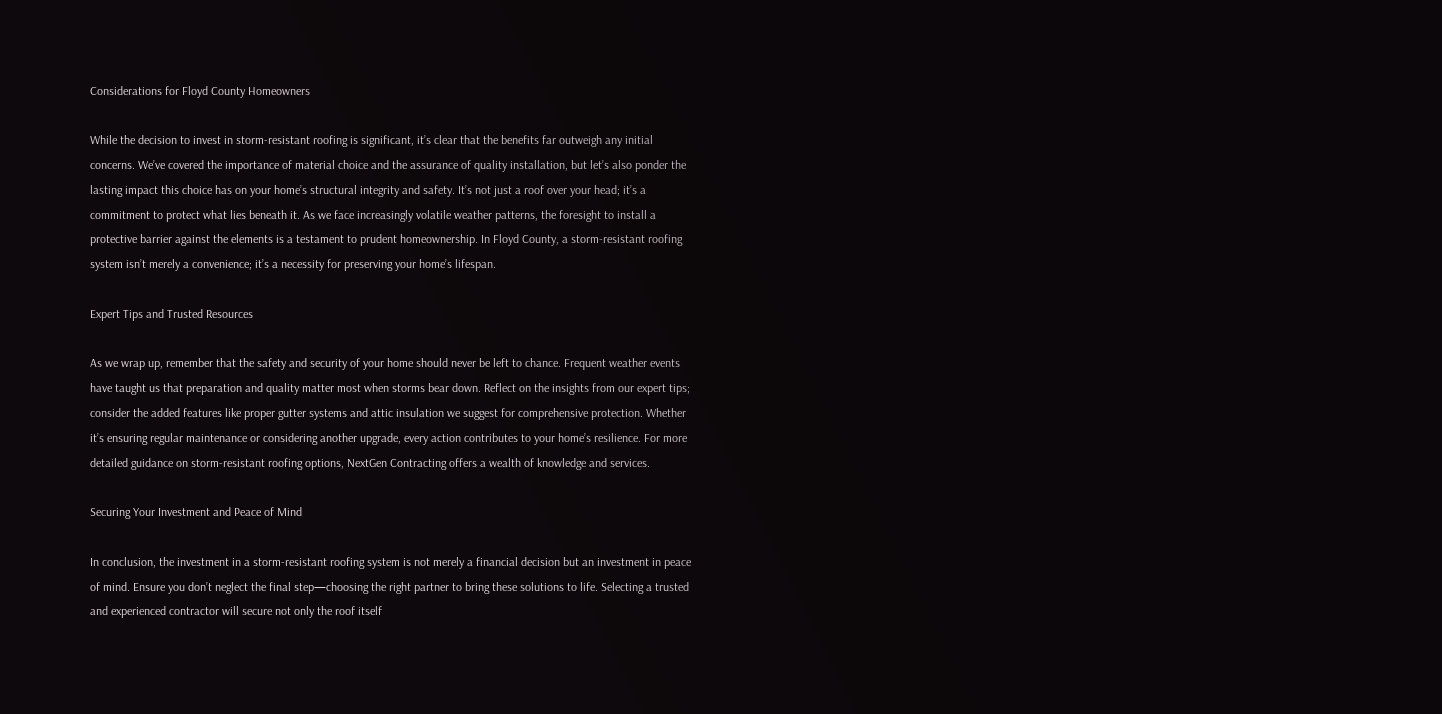Considerations for Floyd County Homeowners

While the decision to invest in storm-resistant roofing is significant, it’s clear that the benefits far outweigh any initial concerns. We’ve covered the importance of material choice and the assurance of quality installation, but let’s also ponder the lasting impact this choice has on your home’s structural integrity and safety. It’s not just a roof over your head; it’s a commitment to protect what lies beneath it. As we face increasingly volatile weather patterns, the foresight to install a protective barrier against the elements is a testament to prudent homeownership. In Floyd County, a storm-resistant roofing system isn’t merely a convenience; it’s a necessity for preserving your home’s lifespan.

Expert Tips and Trusted Resources

As we wrap up, remember that the safety and security of your home should never be left to chance. Frequent weather events have taught us that preparation and quality matter most when storms bear down. Reflect on the insights from our expert tips; consider the added features like proper gutter systems and attic insulation we suggest for comprehensive protection. Whether it’s ensuring regular maintenance or considering another upgrade, every action contributes to your home’s resilience. For more detailed guidance on storm-resistant roofing options, NextGen Contracting offers a wealth of knowledge and services.

Securing Your Investment and Peace of Mind

In conclusion, the investment in a storm-resistant roofing system is not merely a financial decision but an investment in peace of mind. Ensure you don’t neglect the final step—choosing the right partner to bring these solutions to life. Selecting a trusted and experienced contractor will secure not only the roof itself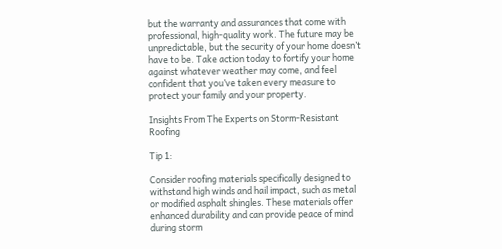but the warranty and assurances that come with professional, high-quality work. The future may be unpredictable, but the security of your home doesn’t have to be. Take action today to fortify your home against whatever weather may come, and feel confident that you’ve taken every measure to protect your family and your property.

Insights From The Experts on Storm-Resistant Roofing

Tip 1:

Consider roofing materials specifically designed to withstand high winds and hail impact, such as metal or modified asphalt shingles. These materials offer enhanced durability and can provide peace of mind during storm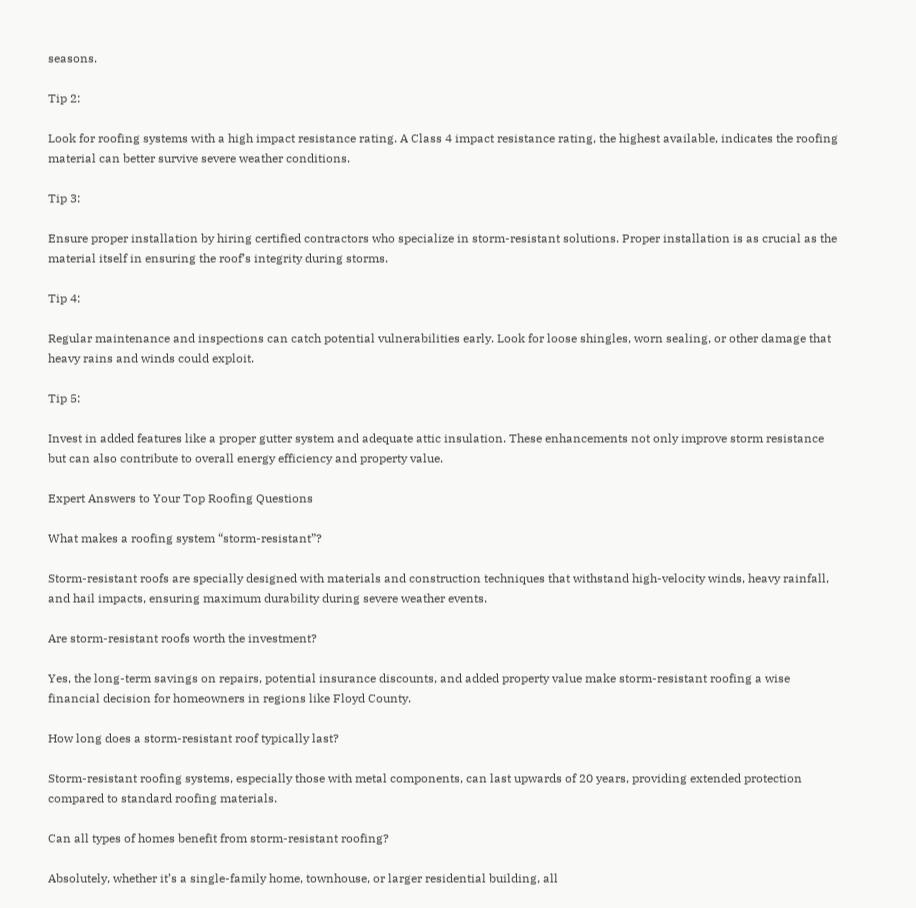seasons.

Tip 2:

Look for roofing systems with a high impact resistance rating. A Class 4 impact resistance rating, the highest available, indicates the roofing material can better survive severe weather conditions.

Tip 3:

Ensure proper installation by hiring certified contractors who specialize in storm-resistant solutions. Proper installation is as crucial as the material itself in ensuring the roof’s integrity during storms.

Tip 4:

Regular maintenance and inspections can catch potential vulnerabilities early. Look for loose shingles, worn sealing, or other damage that heavy rains and winds could exploit.

Tip 5:

Invest in added features like a proper gutter system and adequate attic insulation. These enhancements not only improve storm resistance but can also contribute to overall energy efficiency and property value.

Expert Answers to Your Top Roofing Questions

What makes a roofing system “storm-resistant”?

Storm-resistant roofs are specially designed with materials and construction techniques that withstand high-velocity winds, heavy rainfall, and hail impacts, ensuring maximum durability during severe weather events.

Are storm-resistant roofs worth the investment?

Yes, the long-term savings on repairs, potential insurance discounts, and added property value make storm-resistant roofing a wise financial decision for homeowners in regions like Floyd County.

How long does a storm-resistant roof typically last?

Storm-resistant roofing systems, especially those with metal components, can last upwards of 20 years, providing extended protection compared to standard roofing materials.

Can all types of homes benefit from storm-resistant roofing?

Absolutely, whether it’s a single-family home, townhouse, or larger residential building, all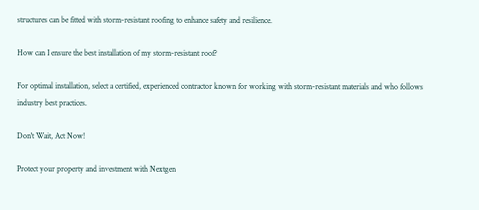structures can be fitted with storm-resistant roofing to enhance safety and resilience.

How can I ensure the best installation of my storm-resistant roof?

For optimal installation, select a certified, experienced contractor known for working with storm-resistant materials and who follows industry best practices.

Don't Wait, Act Now!

Protect your property and investment with Nextgen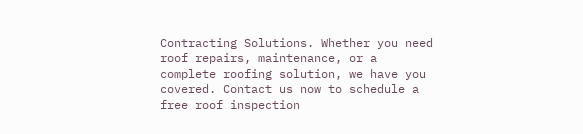Contracting Solutions. Whether you need roof repairs, maintenance, or a complete roofing solution, we have you covered. Contact us now to schedule a free roof inspection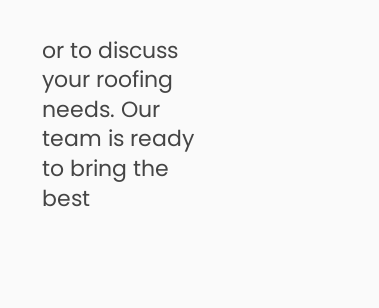or to discuss your roofing needs. Our team is ready to bring the best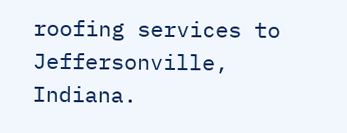roofing services to Jeffersonville, Indiana.